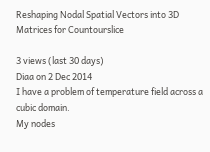Reshaping Nodal Spatial Vectors into 3D Matrices for Countourslice

3 views (last 30 days)
Diaa on 2 Dec 2014
I have a problem of temperature field across a cubic domain.
My nodes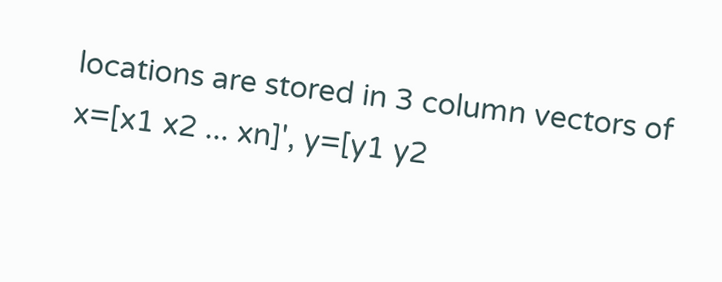locations are stored in 3 column vectors of x=[x1 x2 ... xn]', y=[y1 y2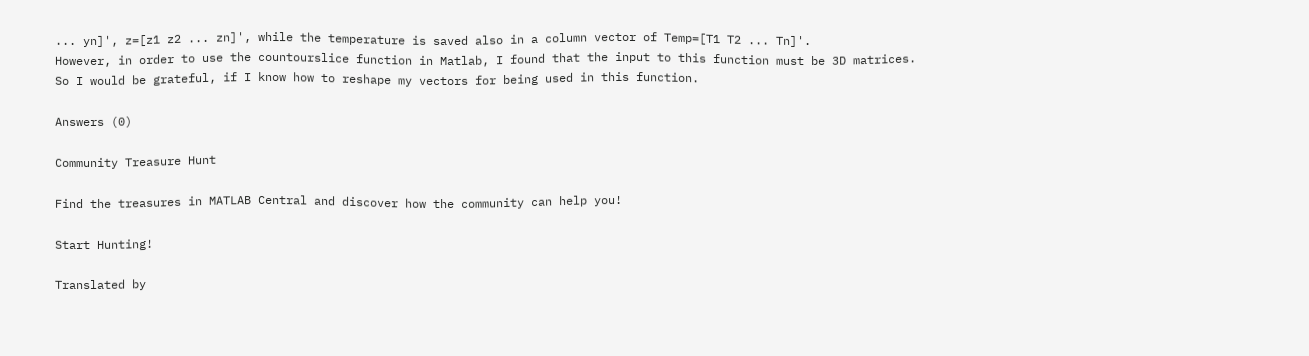... yn]', z=[z1 z2 ... zn]', while the temperature is saved also in a column vector of Temp=[T1 T2 ... Tn]'.
However, in order to use the countourslice function in Matlab, I found that the input to this function must be 3D matrices.
So I would be grateful, if I know how to reshape my vectors for being used in this function.

Answers (0)

Community Treasure Hunt

Find the treasures in MATLAB Central and discover how the community can help you!

Start Hunting!

Translated by